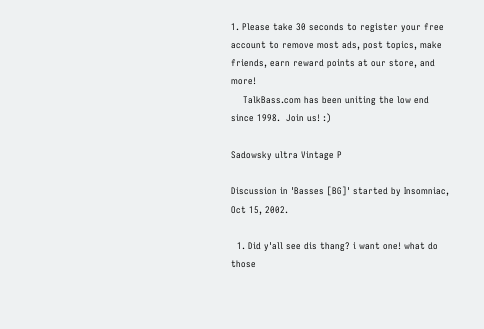1. Please take 30 seconds to register your free account to remove most ads, post topics, make friends, earn reward points at our store, and more!
    TalkBass.com has been uniting the low end since 1998.  Join us! :)

Sadowsky ultra Vintage P

Discussion in 'Basses [BG]' started by Insomniac, Oct 15, 2002.

  1. Did y'all see dis thang? i want one! what do those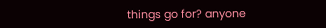things go for? anyone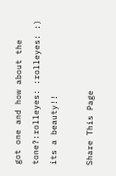got one and how about the tone?:rolleyes: :rolleyes: :) its a beauty!!

Share This Page